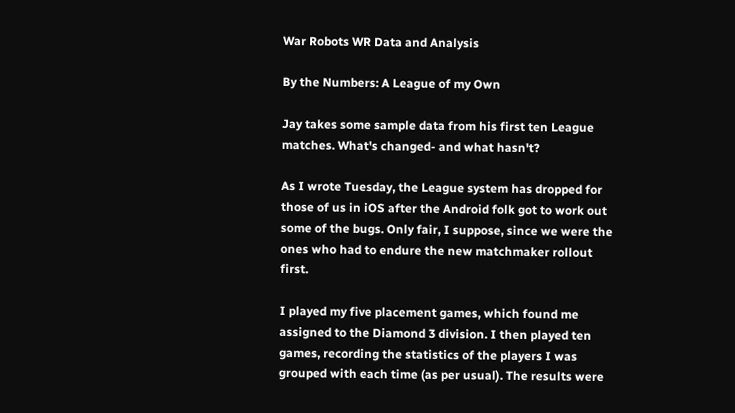War Robots WR Data and Analysis

By the Numbers: A League of my Own

Jay takes some sample data from his first ten League matches. What's changed- and what hasn't?

As I wrote Tuesday, the League system has dropped for those of us in iOS after the Android folk got to work out some of the bugs. Only fair, I suppose, since we were the ones who had to endure the new matchmaker rollout first.

I played my five placement games, which found me assigned to the Diamond 3 division. I then played ten games, recording the statistics of the players I was grouped with each time (as per usual). The results were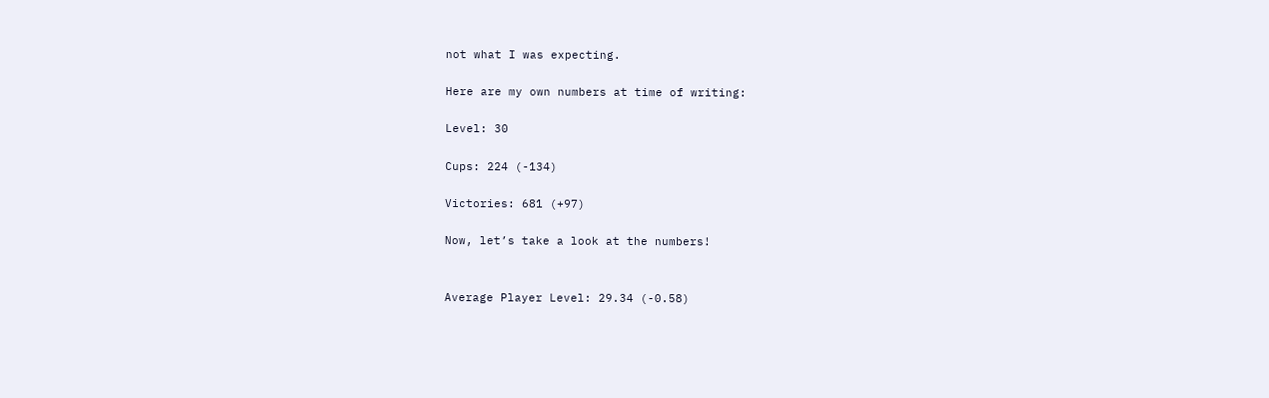not what I was expecting.

Here are my own numbers at time of writing:

Level: 30

Cups: 224 (-134)

Victories: 681 (+97)

Now, let’s take a look at the numbers!


Average Player Level: 29.34 (-0.58)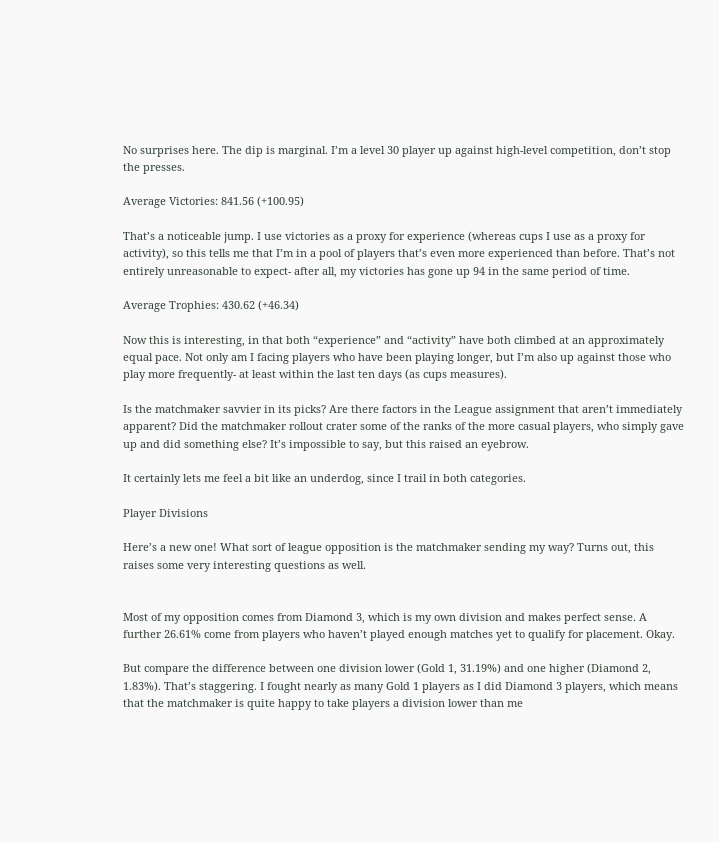No surprises here. The dip is marginal. I’m a level 30 player up against high-level competition, don’t stop the presses.

Average Victories: 841.56 (+100.95)

That’s a noticeable jump. I use victories as a proxy for experience (whereas cups I use as a proxy for activity), so this tells me that I’m in a pool of players that’s even more experienced than before. That’s not entirely unreasonable to expect- after all, my victories has gone up 94 in the same period of time.

Average Trophies: 430.62 (+46.34)

Now this is interesting, in that both “experience” and “activity” have both climbed at an approximately equal pace. Not only am I facing players who have been playing longer, but I’m also up against those who play more frequently- at least within the last ten days (as cups measures).

Is the matchmaker savvier in its picks? Are there factors in the League assignment that aren’t immediately apparent? Did the matchmaker rollout crater some of the ranks of the more casual players, who simply gave up and did something else? It’s impossible to say, but this raised an eyebrow.

It certainly lets me feel a bit like an underdog, since I trail in both categories.

Player Divisions

Here’s a new one! What sort of league opposition is the matchmaker sending my way? Turns out, this raises some very interesting questions as well.


Most of my opposition comes from Diamond 3, which is my own division and makes perfect sense. A further 26.61% come from players who haven’t played enough matches yet to qualify for placement. Okay.

But compare the difference between one division lower (Gold 1, 31.19%) and one higher (Diamond 2, 1.83%). That’s staggering. I fought nearly as many Gold 1 players as I did Diamond 3 players, which means that the matchmaker is quite happy to take players a division lower than me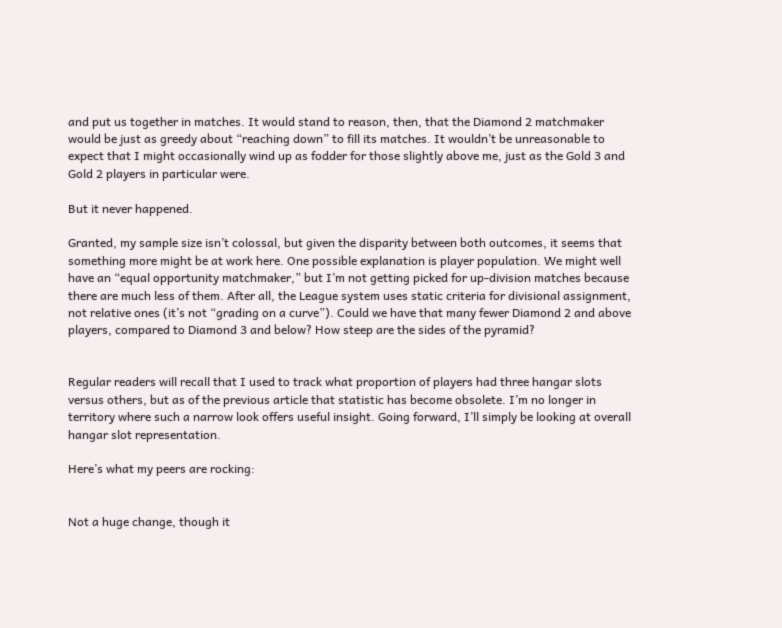and put us together in matches. It would stand to reason, then, that the Diamond 2 matchmaker would be just as greedy about “reaching down” to fill its matches. It wouldn’t be unreasonable to expect that I might occasionally wind up as fodder for those slightly above me, just as the Gold 3 and Gold 2 players in particular were.

But it never happened.

Granted, my sample size isn’t colossal, but given the disparity between both outcomes, it seems that something more might be at work here. One possible explanation is player population. We might well have an “equal opportunity matchmaker,” but I’m not getting picked for up-division matches because there are much less of them. After all, the League system uses static criteria for divisional assignment, not relative ones (it’s not “grading on a curve”). Could we have that many fewer Diamond 2 and above players, compared to Diamond 3 and below? How steep are the sides of the pyramid?


Regular readers will recall that I used to track what proportion of players had three hangar slots versus others, but as of the previous article that statistic has become obsolete. I’m no longer in territory where such a narrow look offers useful insight. Going forward, I’ll simply be looking at overall hangar slot representation.

Here’s what my peers are rocking:


Not a huge change, though it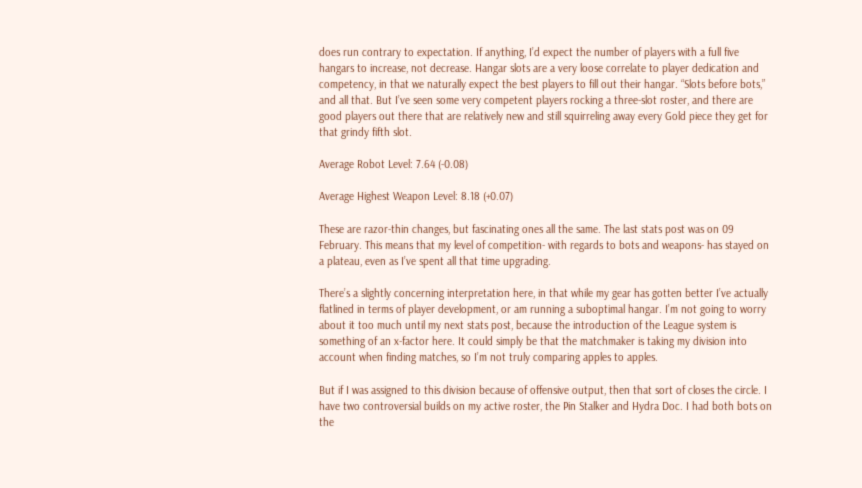does run contrary to expectation. If anything, I’d expect the number of players with a full five hangars to increase, not decrease. Hangar slots are a very loose correlate to player dedication and competency, in that we naturally expect the best players to fill out their hangar. “Slots before bots,” and all that. But I’ve seen some very competent players rocking a three-slot roster, and there are good players out there that are relatively new and still squirreling away every Gold piece they get for that grindy fifth slot.

Average Robot Level: 7.64 (-0.08)

Average Highest Weapon Level: 8.18 (+0.07)

These are razor-thin changes, but fascinating ones all the same. The last stats post was on 09 February. This means that my level of competition- with regards to bots and weapons- has stayed on a plateau, even as I’ve spent all that time upgrading.

There’s a slightly concerning interpretation here, in that while my gear has gotten better I’ve actually flatlined in terms of player development, or am running a suboptimal hangar. I’m not going to worry about it too much until my next stats post, because the introduction of the League system is something of an x-factor here. It could simply be that the matchmaker is taking my division into account when finding matches, so I’m not truly comparing apples to apples.

But if I was assigned to this division because of offensive output, then that sort of closes the circle. I have two controversial builds on my active roster, the Pin Stalker and Hydra Doc. I had both bots on the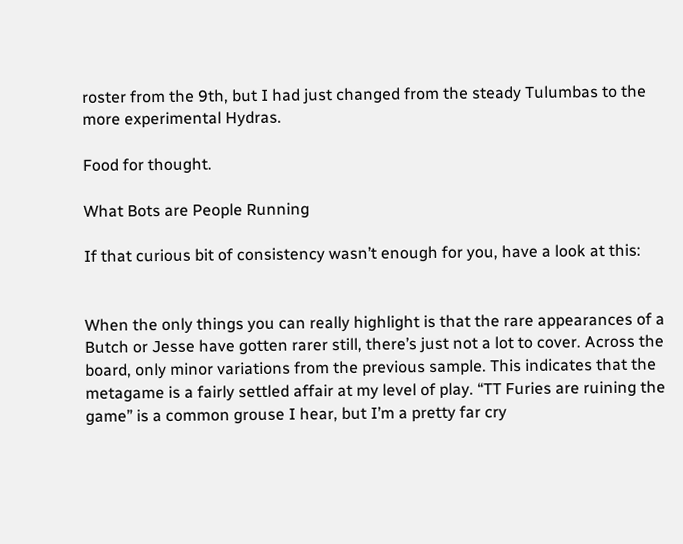roster from the 9th, but I had just changed from the steady Tulumbas to the more experimental Hydras.

Food for thought.

What Bots are People Running

If that curious bit of consistency wasn’t enough for you, have a look at this:


When the only things you can really highlight is that the rare appearances of a Butch or Jesse have gotten rarer still, there’s just not a lot to cover. Across the board, only minor variations from the previous sample. This indicates that the metagame is a fairly settled affair at my level of play. “TT Furies are ruining the game” is a common grouse I hear, but I’m a pretty far cry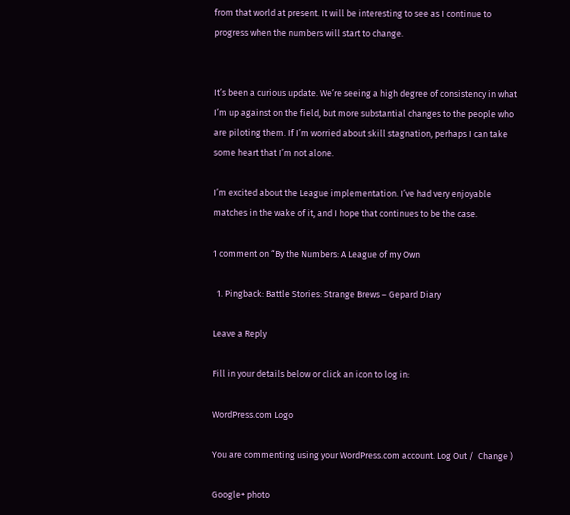from that world at present. It will be interesting to see as I continue to progress when the numbers will start to change.


It’s been a curious update. We’re seeing a high degree of consistency in what I’m up against on the field, but more substantial changes to the people who are piloting them. If I’m worried about skill stagnation, perhaps I can take some heart that I’m not alone.

I’m excited about the League implementation. I’ve had very enjoyable matches in the wake of it, and I hope that continues to be the case.

1 comment on “By the Numbers: A League of my Own

  1. Pingback: Battle Stories: Strange Brews – Gepard Diary

Leave a Reply

Fill in your details below or click an icon to log in:

WordPress.com Logo

You are commenting using your WordPress.com account. Log Out /  Change )

Google+ photo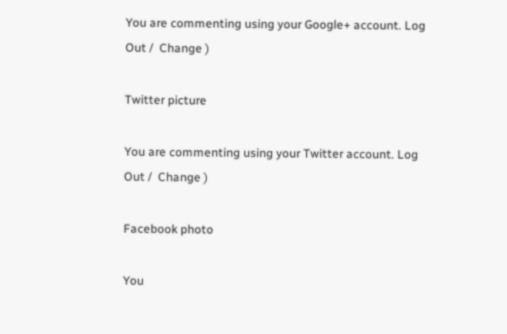You are commenting using your Google+ account. Log Out /  Change )

Twitter picture

You are commenting using your Twitter account. Log Out /  Change )

Facebook photo

You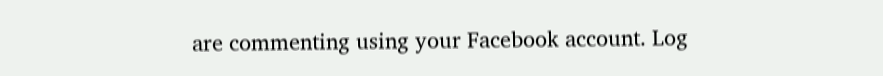are commenting using your Facebook account. Log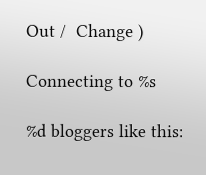Out /  Change )

Connecting to %s

%d bloggers like this: